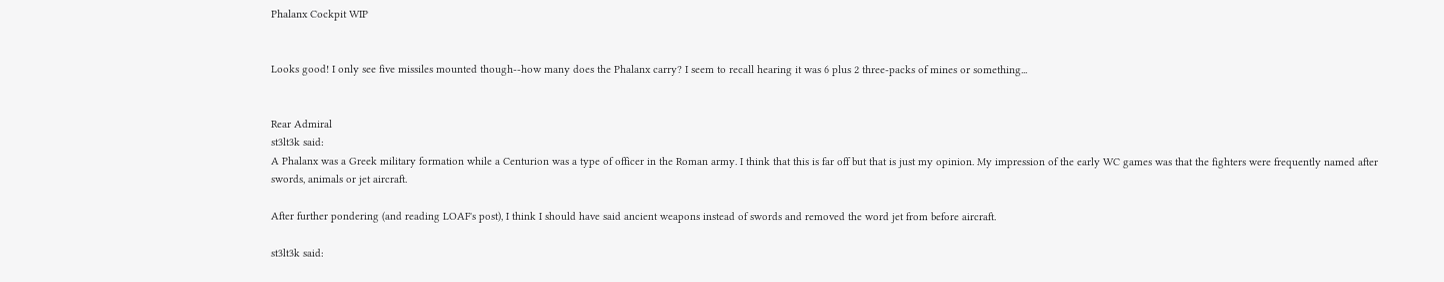Phalanx Cockpit WIP


Looks good! I only see five missiles mounted though--how many does the Phalanx carry? I seem to recall hearing it was 6 plus 2 three-packs of mines or something...


Rear Admiral
st3lt3k said:
A Phalanx was a Greek military formation while a Centurion was a type of officer in the Roman army. I think that this is far off but that is just my opinion. My impression of the early WC games was that the fighters were frequently named after swords, animals or jet aircraft.

After further pondering (and reading LOAF's post), I think I should have said ancient weapons instead of swords and removed the word jet from before aircraft.

st3lt3k said: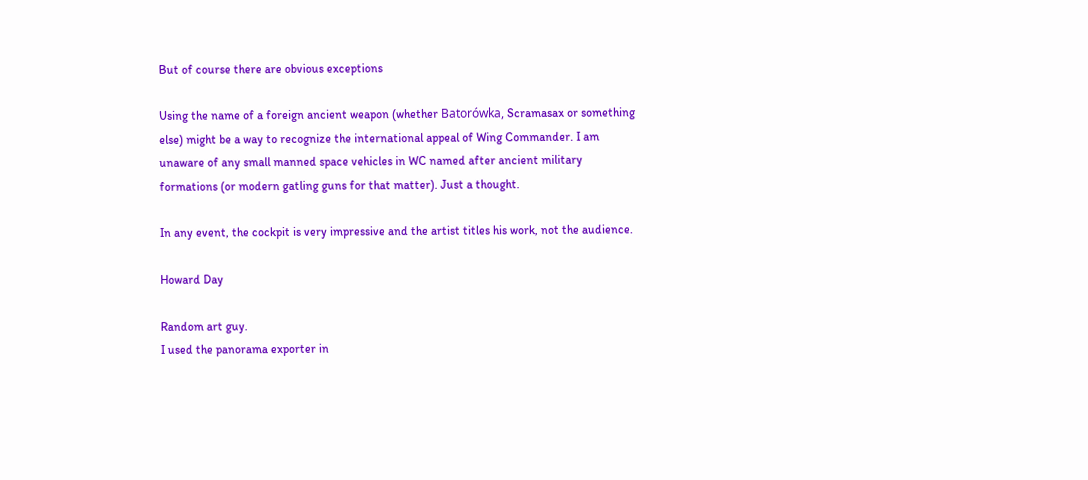But of course there are obvious exceptions

Using the name of a foreign ancient weapon (whether Batorówka, Scramasax or something else) might be a way to recognize the international appeal of Wing Commander. I am unaware of any small manned space vehicles in WC named after ancient military formations (or modern gatling guns for that matter). Just a thought.

In any event, the cockpit is very impressive and the artist titles his work, not the audience.

Howard Day

Random art guy.
I used the panorama exporter in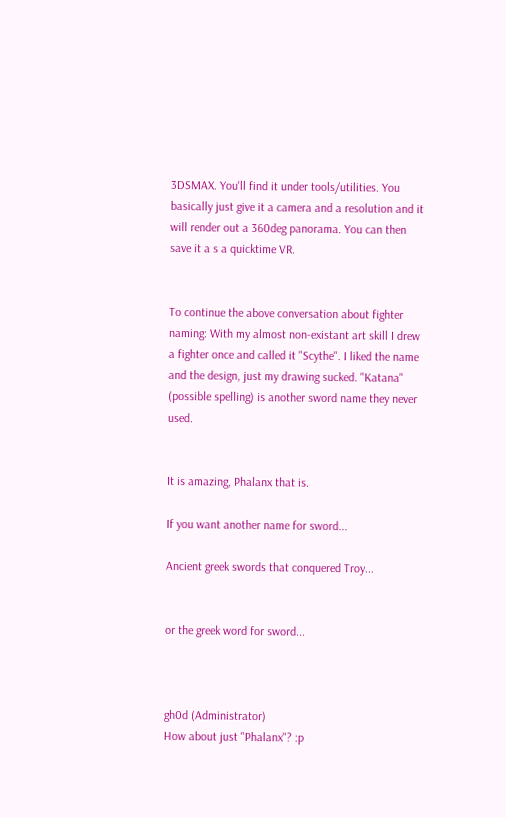3DSMAX. You'll find it under tools/utilities. You basically just give it a camera and a resolution and it will render out a 360deg panorama. You can then save it a s a quicktime VR.


To continue the above conversation about fighter naming: With my almost non-existant art skill I drew a fighter once and called it "Scythe". I liked the name and the design, just my drawing sucked. "Katana" (possible spelling) is another sword name they never used.


It is amazing, Phalanx that is.

If you want another name for sword...

Ancient greek swords that conquered Troy...


or the greek word for sword...



gh0d (Administrator)
How about just "Phalanx"? :p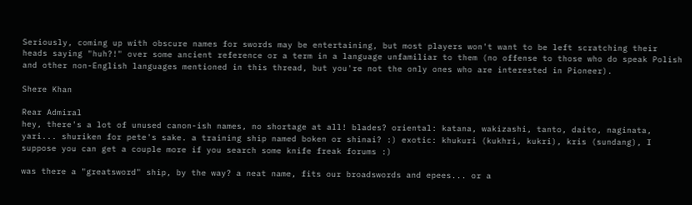Seriously, coming up with obscure names for swords may be entertaining, but most players won't want to be left scratching their heads saying "huh?!" over some ancient reference or a term in a language unfamiliar to them (no offense to those who do speak Polish and other non-English languages mentioned in this thread, but you're not the only ones who are interested in Pioneer).

Shere Khan

Rear Admiral
hey, there's a lot of unused canon-ish names, no shortage at all! blades? oriental: katana, wakizashi, tanto, daito, naginata, yari... shuriken for pete's sake. a training ship named boken or shinai? :) exotic: khukuri (kukhri, kukri), kris (sundang), I suppose you can get a couple more if you search some knife freak forums :)

was there a "greatsword" ship, by the way? a neat name, fits our broadswords and epees... or a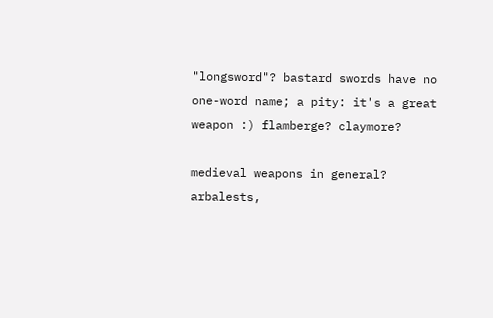"longsword"? bastard swords have no one-word name; a pity: it's a great weapon :) flamberge? claymore?

medieval weapons in general? arbalests,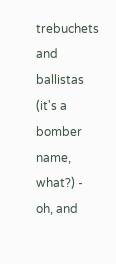trebuchets and ballistas (it's a bomber name, what?) - oh, and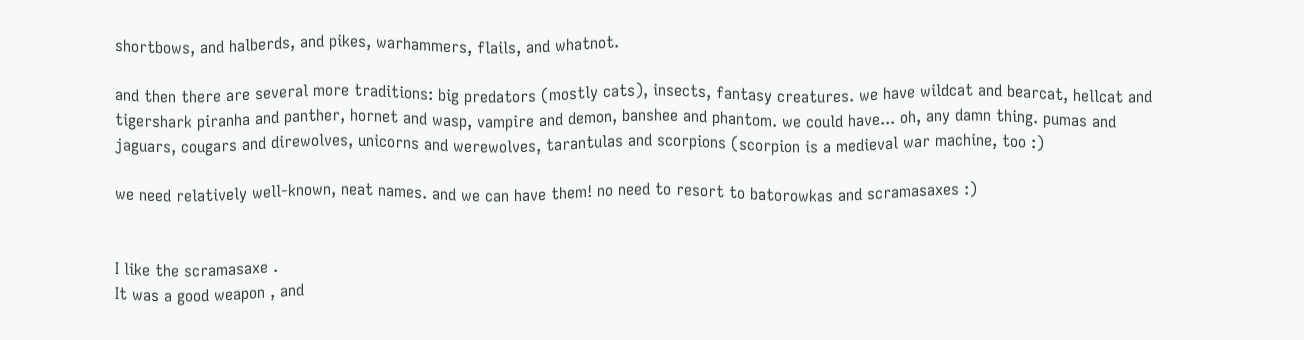shortbows, and halberds, and pikes, warhammers, flails, and whatnot.

and then there are several more traditions: big predators (mostly cats), insects, fantasy creatures. we have wildcat and bearcat, hellcat and tigershark piranha and panther, hornet and wasp, vampire and demon, banshee and phantom. we could have... oh, any damn thing. pumas and jaguars, cougars and direwolves, unicorns and werewolves, tarantulas and scorpions (scorpion is a medieval war machine, too :)

we need relatively well-known, neat names. and we can have them! no need to resort to batorowkas and scramasaxes :)


I like the scramasaxe .
It was a good weapon , and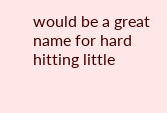would be a great name for hard
hitting little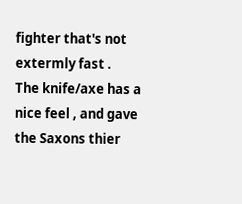fighter that's not extermly fast .
The knife/axe has a nice feel , and gave the Saxons thier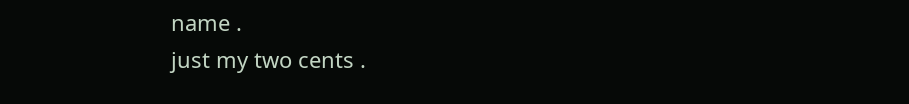name .
just my two cents .